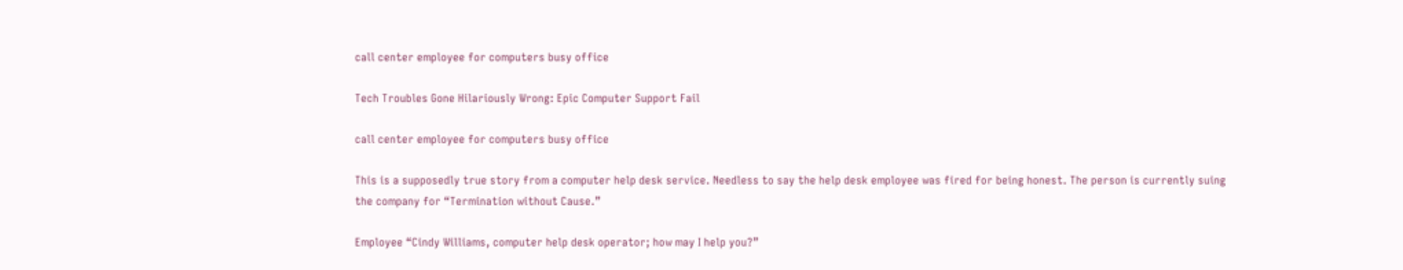call center employee for computers busy office

Tech Troubles Gone Hilariously Wrong: Epic Computer Support Fail

call center employee for computers busy office

This is a supposedly true story from a computer help desk service. Needless to say the help desk employee was fired for being honest. The person is currently suing the company for “Termination without Cause.”

Employee “Cindy Williams, computer help desk operator; how may I help you?”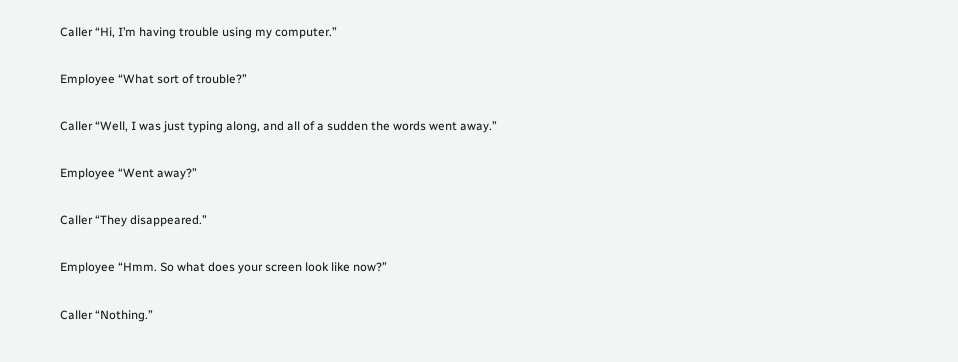Caller “Hi, I’m having trouble using my computer.”

Employee “What sort of trouble?”

Caller “Well, I was just typing along, and all of a sudden the words went away.”

Employee “Went away?”

Caller “They disappeared.”

Employee “Hmm. So what does your screen look like now?”

Caller “Nothing.”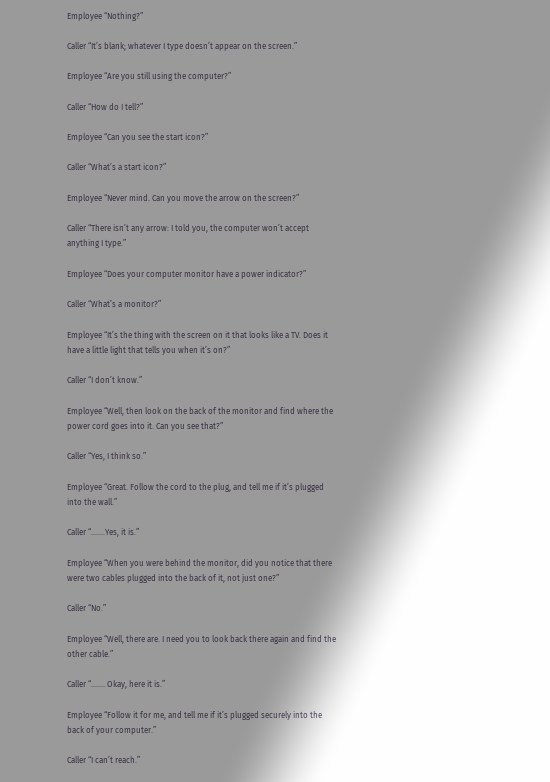Employee “Nothing?”

Caller “It’s blank; whatever I type doesn’t appear on the screen.”

Employee “Are you still using the computer?”

Caller “How do I tell?”

Employee “Can you see the start icon?”

Caller “What’s a start icon?”

Employee “Never mind. Can you move the arrow on the screen?”

Caller “There isn’t any arrow: I told you, the computer won’t accept anything I type.”

Employee “Does your computer monitor have a power indicator?”

Caller “What’s a monitor?”

Employee “It’s the thing with the screen on it that looks like a TV. Does it have a little light that tells you when it’s on?”

Caller “I don’t know.”

Employee “Well, then look on the back of the monitor and find where the power cord goes into it. Can you see that?”

Caller “Yes, I think so.”

Employee “Great. Follow the cord to the plug, and tell me if it’s plugged into the wall.”

Caller “…….Yes, it is.”

Employee “When you were behind the monitor, did you notice that there were two cables plugged into the back of it, not just one?”

Caller “No.”

Employee “Well, there are. I need you to look back there again and find the other cable.”

Caller “……. Okay, here it is.”

Employee “Follow it for me, and tell me if it’s plugged securely into the back of your computer.”

Caller “I can’t reach.”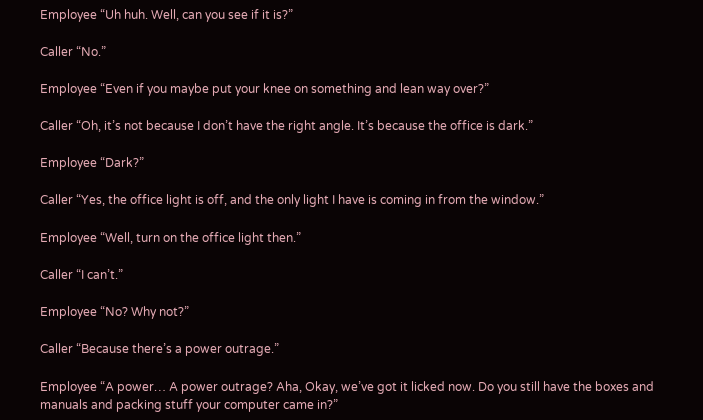Employee “Uh huh. Well, can you see if it is?”

Caller “No.”

Employee “Even if you maybe put your knee on something and lean way over?”

Caller “Oh, it’s not because I don’t have the right angle. It’s because the office is dark.”

Employee “Dark?”

Caller “Yes, the office light is off, and the only light I have is coming in from the window.”

Employee “Well, turn on the office light then.”

Caller “I can’t.”

Employee “No? Why not?”

Caller “Because there’s a power outrage.”

Employee “A power… A power outrage? Aha, Okay, we’ve got it licked now. Do you still have the boxes and manuals and packing stuff your computer came in?”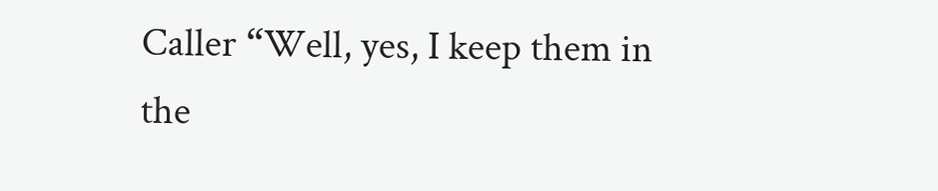Caller “Well, yes, I keep them in the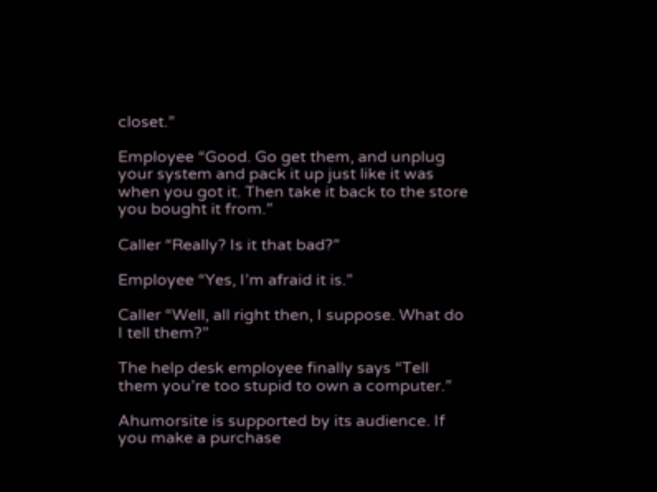closet.”

Employee “Good. Go get them, and unplug your system and pack it up just like it was when you got it. Then take it back to the store you bought it from.”

Caller “Really? Is it that bad?”

Employee “Yes, I’m afraid it is.”

Caller “Well, all right then, I suppose. What do I tell them?”

The help desk employee finally says “Tell them you’re too stupid to own a computer.”

Ahumorsite is supported by its audience. If you make a purchase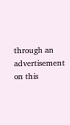through an advertisement on this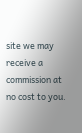site we may receive a commission at no cost to you.